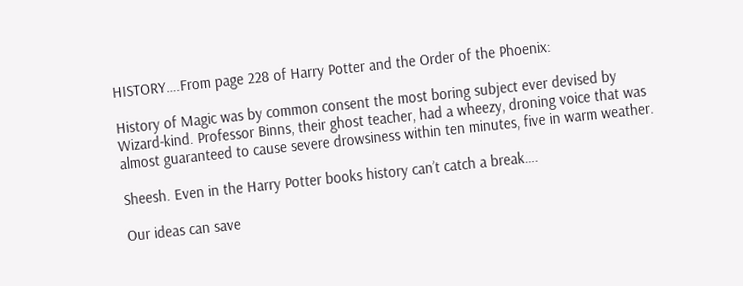HISTORY….From page 228 of Harry Potter and the Order of the Phoenix:

History of Magic was by common consent the most boring subject ever devised by Wizard-kind. Professor Binns, their ghost teacher, had a wheezy, droning voice that was almost guaranteed to cause severe drowsiness within ten minutes, five in warm weather.

Sheesh. Even in the Harry Potter books history can’t catch a break….

Our ideas can save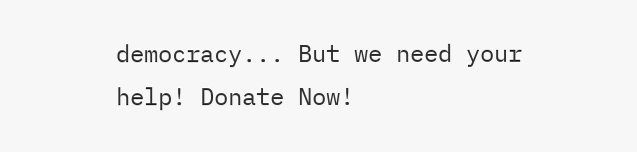democracy... But we need your help! Donate Now!